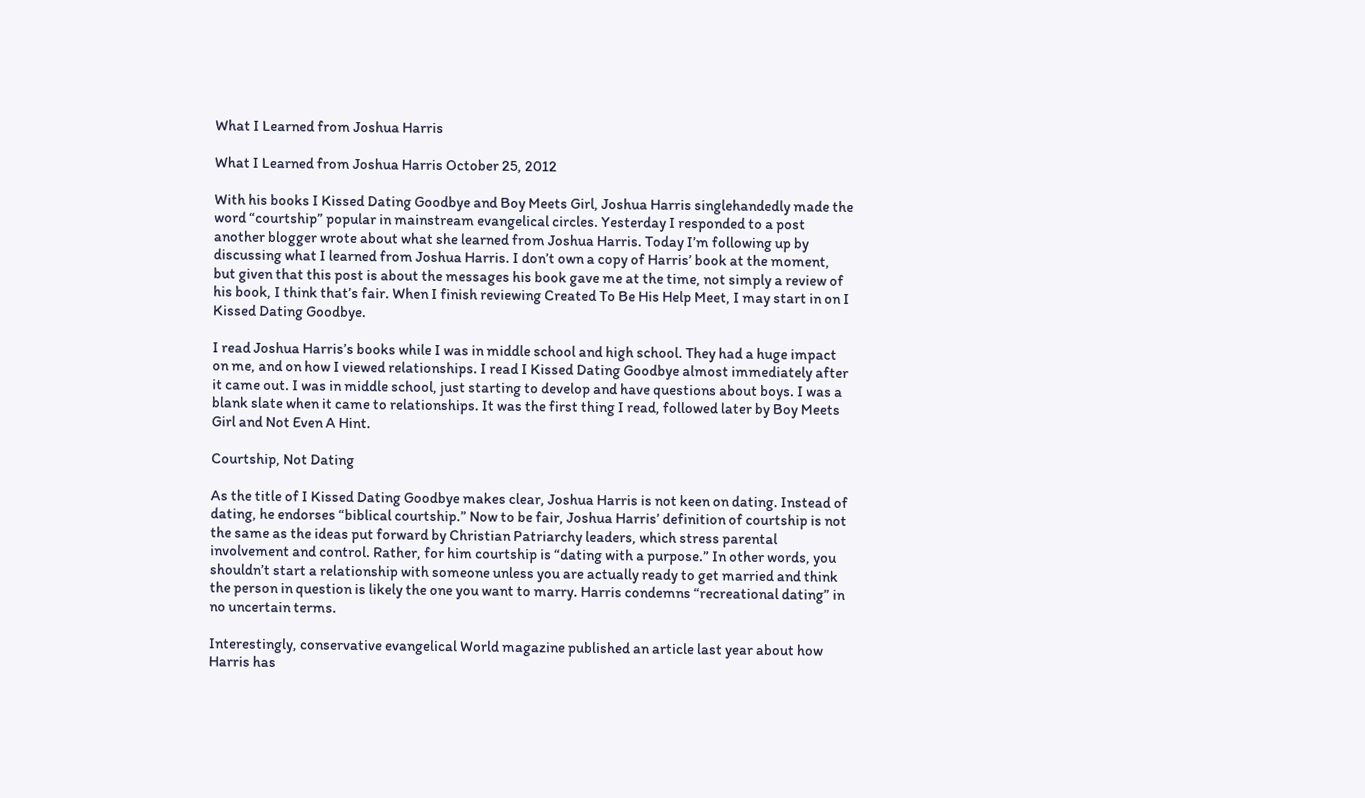What I Learned from Joshua Harris

What I Learned from Joshua Harris October 25, 2012

With his books I Kissed Dating Goodbye and Boy Meets Girl, Joshua Harris singlehandedly made the word “courtship” popular in mainstream evangelical circles. Yesterday I responded to a post another blogger wrote about what she learned from Joshua Harris. Today I’m following up by discussing what I learned from Joshua Harris. I don’t own a copy of Harris’ book at the moment, but given that this post is about the messages his book gave me at the time, not simply a review of his book, I think that’s fair. When I finish reviewing Created To Be His Help Meet, I may start in on I Kissed Dating Goodbye.

I read Joshua Harris’s books while I was in middle school and high school. They had a huge impact on me, and on how I viewed relationships. I read I Kissed Dating Goodbye almost immediately after it came out. I was in middle school, just starting to develop and have questions about boys. I was a blank slate when it came to relationships. It was the first thing I read, followed later by Boy Meets Girl and Not Even A Hint.

Courtship, Not Dating

As the title of I Kissed Dating Goodbye makes clear, Joshua Harris is not keen on dating. Instead of dating, he endorses “biblical courtship.” Now to be fair, Joshua Harris’ definition of courtship is not the same as the ideas put forward by Christian Patriarchy leaders, which stress parental involvement and control. Rather, for him courtship is “dating with a purpose.” In other words, you shouldn’t start a relationship with someone unless you are actually ready to get married and think the person in question is likely the one you want to marry. Harris condemns “recreational dating” in no uncertain terms.

Interestingly, conservative evangelical World magazine published an article last year about how Harris has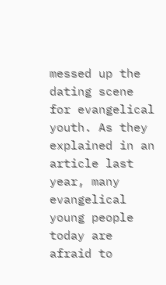messed up the dating scene for evangelical youth. As they explained in an article last year, many evangelical young people today are afraid to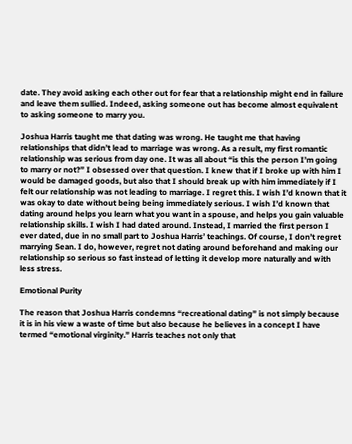date. They avoid asking each other out for fear that a relationship might end in failure and leave them sullied. Indeed, asking someone out has become almost equivalent to asking someone to marry you.

Joshua Harris taught me that dating was wrong. He taught me that having relationships that didn’t lead to marriage was wrong. As a result, my first romantic relationship was serious from day one. It was all about “is this the person I’m going to marry or not?” I obsessed over that question. I knew that if I broke up with him I would be damaged goods, but also that I should break up with him immediately if I felt our relationship was not leading to marriage. I regret this. I wish I’d known that it was okay to date without being being immediately serious. I wish I’d known that dating around helps you learn what you want in a spouse, and helps you gain valuable relationship skills. I wish I had dated around. Instead, I married the first person I ever dated, due in no small part to Joshua Harris’ teachings. Of course, I don’t regret marrying Sean. I do, however, regret not dating around beforehand and making our relationship so serious so fast instead of letting it develop more naturally and with less stress.

Emotional Purity

The reason that Joshua Harris condemns “recreational dating” is not simply because it is in his view a waste of time but also because he believes in a concept I have termed “emotional virginity.” Harris teaches not only that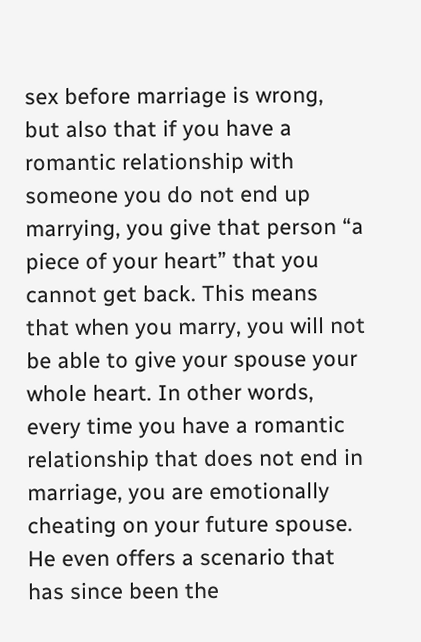sex before marriage is wrong, but also that if you have a romantic relationship with someone you do not end up marrying, you give that person “a piece of your heart” that you cannot get back. This means that when you marry, you will not be able to give your spouse your whole heart. In other words, every time you have a romantic relationship that does not end in marriage, you are emotionally cheating on your future spouse. He even offers a scenario that has since been the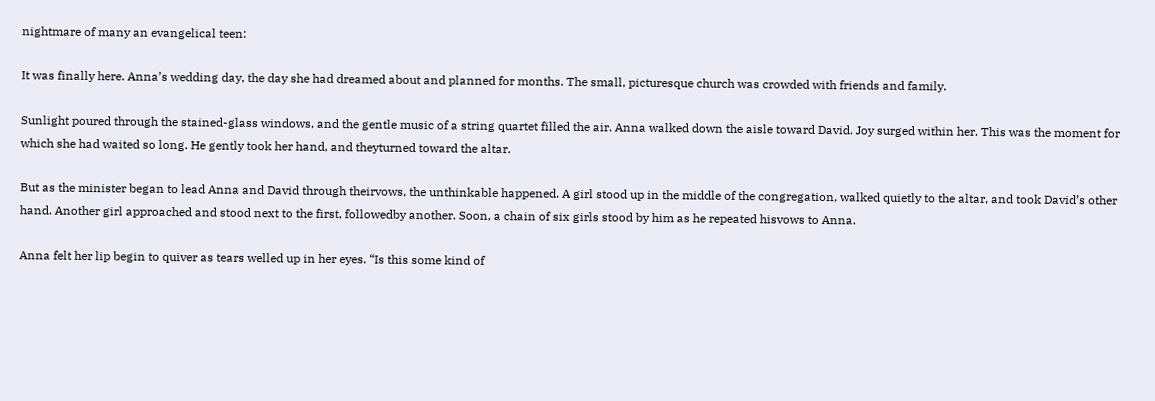nightmare of many an evangelical teen:

It was finally here. Anna’s wedding day, the day she had dreamed about and planned for months. The small, picturesque church was crowded with friends and family.

Sunlight poured through the stained-glass windows, and the gentle music of a string quartet filled the air. Anna walked down the aisle toward David. Joy surged within her. This was the moment for which she had waited so long. He gently took her hand, and theyturned toward the altar.

But as the minister began to lead Anna and David through theirvows, the unthinkable happened. A girl stood up in the middle of the congregation, walked quietly to the altar, and took David’s other hand. Another girl approached and stood next to the first, followedby another. Soon, a chain of six girls stood by him as he repeated hisvows to Anna.

Anna felt her lip begin to quiver as tears welled up in her eyes. “Is this some kind of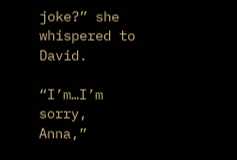joke?” she whispered to David.

“I’m…I’m sorry, Anna,”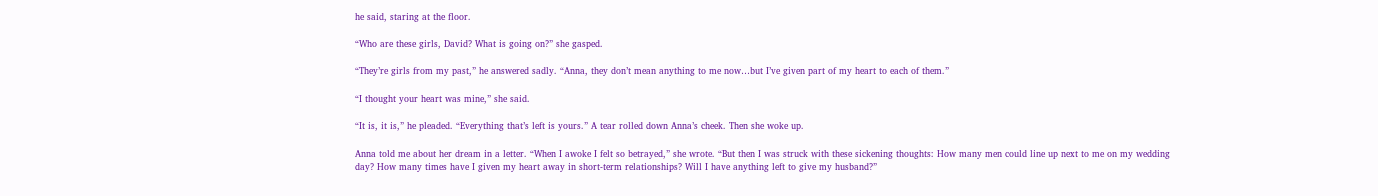he said, staring at the floor.

“Who are these girls, David? What is going on?” she gasped.

“They’re girls from my past,” he answered sadly. “Anna, they don’t mean anything to me now…but I’ve given part of my heart to each of them.”

“I thought your heart was mine,” she said.

“It is, it is,” he pleaded. “Everything that’s left is yours.” A tear rolled down Anna’s cheek. Then she woke up.

Anna told me about her dream in a letter. “When I awoke I felt so betrayed,” she wrote. “But then I was struck with these sickening thoughts: How many men could line up next to me on my wedding day? How many times have I given my heart away in short-term relationships? Will I have anything left to give my husband?”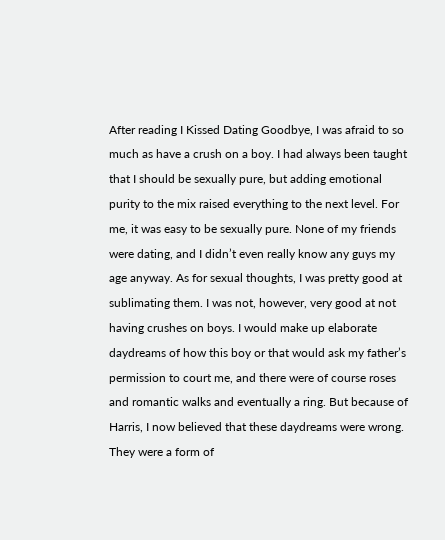After reading I Kissed Dating Goodbye, I was afraid to so much as have a crush on a boy. I had always been taught that I should be sexually pure, but adding emotional purity to the mix raised everything to the next level. For me, it was easy to be sexually pure. None of my friends were dating, and I didn’t even really know any guys my age anyway. As for sexual thoughts, I was pretty good at sublimating them. I was not, however, very good at not having crushes on boys. I would make up elaborate daydreams of how this boy or that would ask my father’s permission to court me, and there were of course roses and romantic walks and eventually a ring. But because of Harris, I now believed that these daydreams were wrong. They were a form of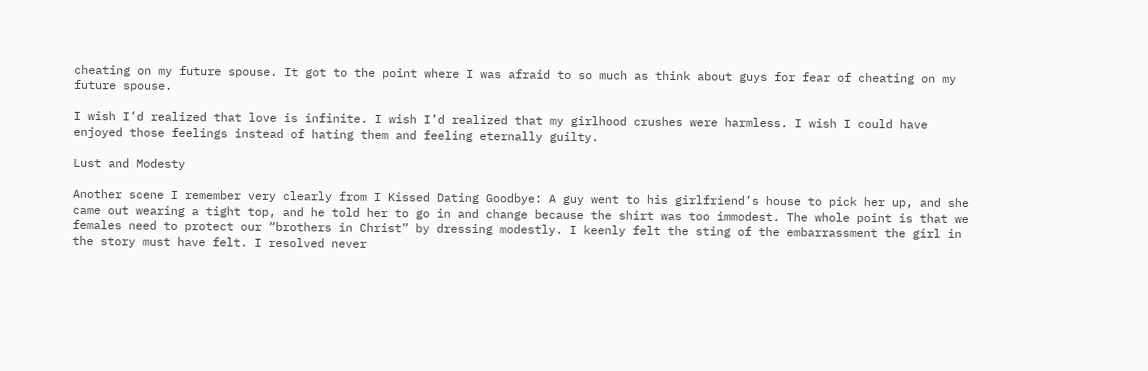cheating on my future spouse. It got to the point where I was afraid to so much as think about guys for fear of cheating on my future spouse.

I wish I’d realized that love is infinite. I wish I’d realized that my girlhood crushes were harmless. I wish I could have enjoyed those feelings instead of hating them and feeling eternally guilty.

Lust and Modesty

Another scene I remember very clearly from I Kissed Dating Goodbye: A guy went to his girlfriend’s house to pick her up, and she came out wearing a tight top, and he told her to go in and change because the shirt was too immodest. The whole point is that we females need to protect our “brothers in Christ” by dressing modestly. I keenly felt the sting of the embarrassment the girl in the story must have felt. I resolved never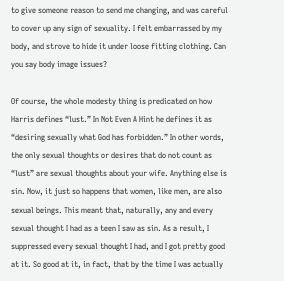to give someone reason to send me changing, and was careful to cover up any sign of sexuality. I felt embarrassed by my body, and strove to hide it under loose fitting clothing. Can you say body image issues?

Of course, the whole modesty thing is predicated on how Harris defines “lust.” In Not Even A Hint he defines it as “desiring sexually what God has forbidden.” In other words, the only sexual thoughts or desires that do not count as “lust” are sexual thoughts about your wife. Anything else is sin. Now, it just so happens that women, like men, are also sexual beings. This meant that, naturally, any and every sexual thought I had as a teen I saw as sin. As a result, I suppressed every sexual thought I had, and I got pretty good at it. So good at it, in fact, that by the time I was actually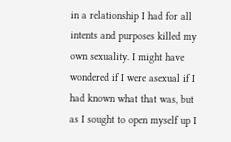in a relationship I had for all intents and purposes killed my own sexuality. I might have wondered if I were asexual if I had known what that was, but as I sought to open myself up I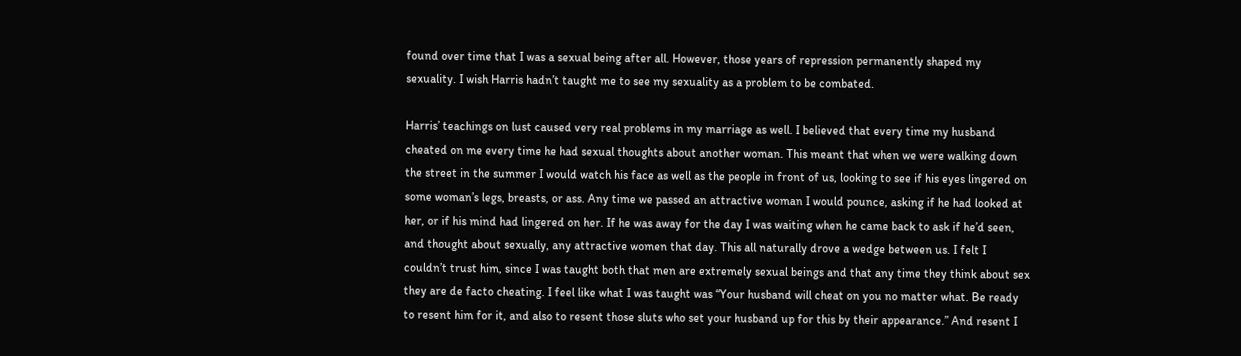found over time that I was a sexual being after all. However, those years of repression permanently shaped my sexuality. I wish Harris hadn’t taught me to see my sexuality as a problem to be combated.

Harris’ teachings on lust caused very real problems in my marriage as well. I believed that every time my husband cheated on me every time he had sexual thoughts about another woman. This meant that when we were walking down the street in the summer I would watch his face as well as the people in front of us, looking to see if his eyes lingered on some woman’s legs, breasts, or ass. Any time we passed an attractive woman I would pounce, asking if he had looked at her, or if his mind had lingered on her. If he was away for the day I was waiting when he came back to ask if he’d seen, and thought about sexually, any attractive women that day. This all naturally drove a wedge between us. I felt I couldn’t trust him, since I was taught both that men are extremely sexual beings and that any time they think about sex they are de facto cheating. I feel like what I was taught was “Your husband will cheat on you no matter what. Be ready to resent him for it, and also to resent those sluts who set your husband up for this by their appearance.” And resent I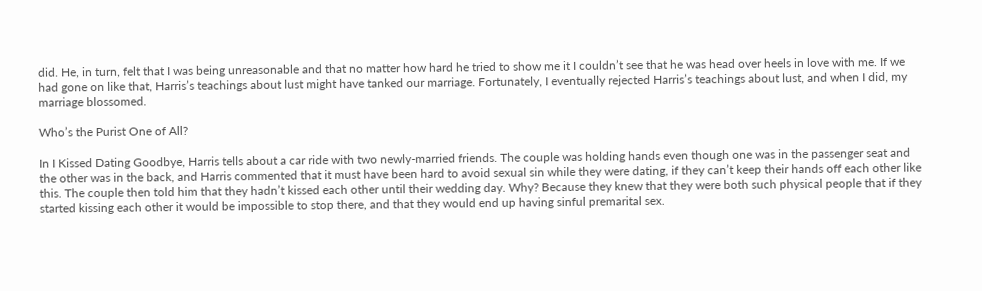did. He, in turn, felt that I was being unreasonable and that no matter how hard he tried to show me it I couldn’t see that he was head over heels in love with me. If we had gone on like that, Harris’s teachings about lust might have tanked our marriage. Fortunately, I eventually rejected Harris’s teachings about lust, and when I did, my marriage blossomed.

Who’s the Purist One of All?

In I Kissed Dating Goodbye, Harris tells about a car ride with two newly-married friends. The couple was holding hands even though one was in the passenger seat and the other was in the back, and Harris commented that it must have been hard to avoid sexual sin while they were dating, if they can’t keep their hands off each other like this. The couple then told him that they hadn’t kissed each other until their wedding day. Why? Because they knew that they were both such physical people that if they started kissing each other it would be impossible to stop there, and that they would end up having sinful premarital sex.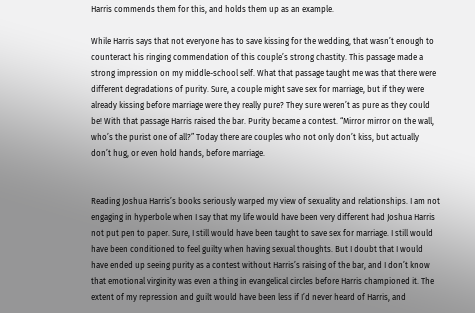Harris commends them for this, and holds them up as an example.

While Harris says that not everyone has to save kissing for the wedding, that wasn’t enough to counteract his ringing commendation of this couple’s strong chastity. This passage made a strong impression on my middle-school self. What that passage taught me was that there were different degradations of purity. Sure, a couple might save sex for marriage, but if they were already kissing before marriage were they really pure? They sure weren’t as pure as they could be! With that passage Harris raised the bar. Purity became a contest. “Mirror mirror on the wall, who’s the purist one of all?” Today there are couples who not only don’t kiss, but actually don’t hug, or even hold hands, before marriage.


Reading Joshua Harris’s books seriously warped my view of sexuality and relationships. I am not engaging in hyperbole when I say that my life would have been very different had Joshua Harris not put pen to paper. Sure, I still would have been taught to save sex for marriage. I still would have been conditioned to feel guilty when having sexual thoughts. But I doubt that I would have ended up seeing purity as a contest without Harris’s raising of the bar, and I don’t know that emotional virginity was even a thing in evangelical circles before Harris championed it. The extent of my repression and guilt would have been less if I’d never heard of Harris, and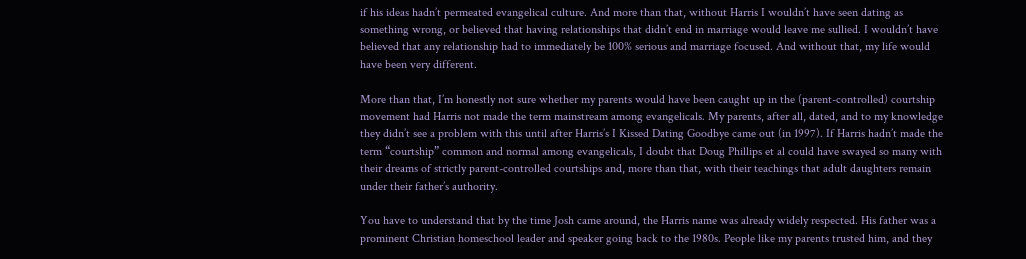if his ideas hadn’t permeated evangelical culture. And more than that, without Harris I wouldn’t have seen dating as something wrong, or believed that having relationships that didn’t end in marriage would leave me sullied. I wouldn’t have believed that any relationship had to immediately be 100% serious and marriage focused. And without that, my life would have been very different.

More than that, I’m honestly not sure whether my parents would have been caught up in the (parent-controlled) courtship movement had Harris not made the term mainstream among evangelicals. My parents, after all, dated, and to my knowledge they didn’t see a problem with this until after Harris’s I Kissed Dating Goodbye came out (in 1997). If Harris hadn’t made the term “courtship” common and normal among evangelicals, I doubt that Doug Phillips et al could have swayed so many with their dreams of strictly parent-controlled courtships and, more than that, with their teachings that adult daughters remain under their father’s authority.

You have to understand that by the time Josh came around, the Harris name was already widely respected. His father was a prominent Christian homeschool leader and speaker going back to the 1980s. People like my parents trusted him, and they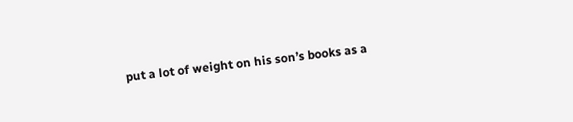put a lot of weight on his son’s books as a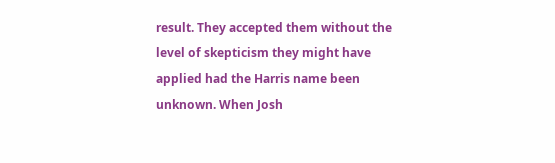result. They accepted them without the level of skepticism they might have applied had the Harris name been unknown. When Josh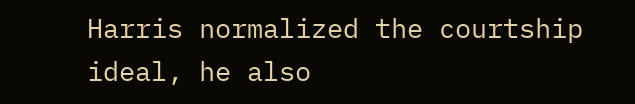Harris normalized the courtship ideal, he also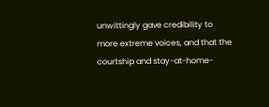unwittingly gave credibility to more extreme voices, and that the courtship and stay-at-home-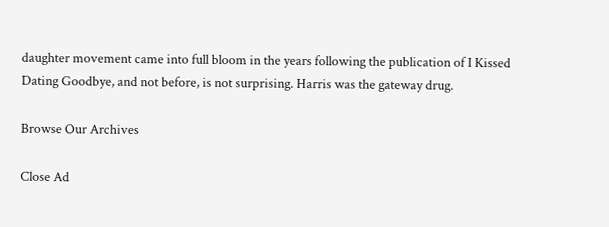daughter movement came into full bloom in the years following the publication of I Kissed Dating Goodbye, and not before, is not surprising. Harris was the gateway drug.

Browse Our Archives

Close Ad